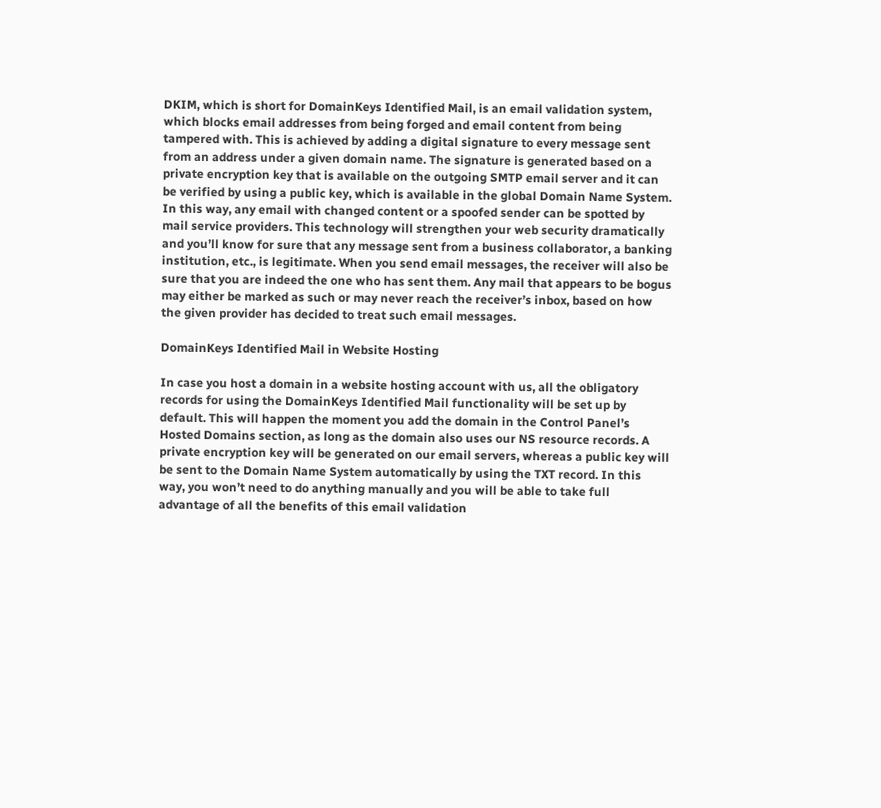DKIM, which is short for DomainKeys Identified Mail, is an email validation system, which blocks email addresses from being forged and email content from being tampered with. This is achieved by adding a digital signature to every message sent from an address under a given domain name. The signature is generated based on a private encryption key that is available on the outgoing SMTP email server and it can be verified by using a public key, which is available in the global Domain Name System. In this way, any email with changed content or a spoofed sender can be spotted by mail service providers. This technology will strengthen your web security dramatically and you’ll know for sure that any message sent from a business collaborator, a banking institution, etc., is legitimate. When you send email messages, the receiver will also be sure that you are indeed the one who has sent them. Any mail that appears to be bogus may either be marked as such or may never reach the receiver’s inbox, based on how the given provider has decided to treat such email messages.

DomainKeys Identified Mail in Website Hosting

In case you host a domain in a website hosting account with us, all the obligatory records for using the DomainKeys Identified Mail functionality will be set up by default. This will happen the moment you add the domain in the Control Panel’s Hosted Domains section, as long as the domain also uses our NS resource records. A private encryption key will be generated on our email servers, whereas a public key will be sent to the Domain Name System automatically by using the TXT record. In this way, you won’t need to do anything manually and you will be able to take full advantage of all the benefits of this email validation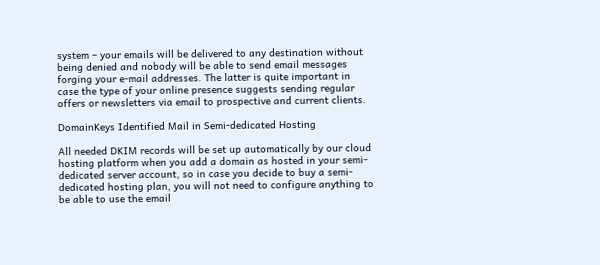system – your emails will be delivered to any destination without being denied and nobody will be able to send email messages forging your e-mail addresses. The latter is quite important in case the type of your online presence suggests sending regular offers or newsletters via email to prospective and current clients.

DomainKeys Identified Mail in Semi-dedicated Hosting

All needed DKIM records will be set up automatically by our cloud hosting platform when you add a domain as hosted in your semi-dedicated server account, so in case you decide to buy a semi-dedicated hosting plan, you will not need to configure anything to be able to use the email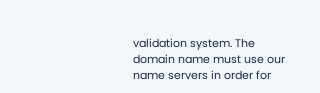validation system. The domain name must use our name servers in order for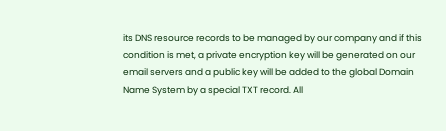its DNS resource records to be managed by our company and if this condition is met, a private encryption key will be generated on our email servers and a public key will be added to the global Domain Name System by a special TXT record. All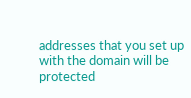addresses that you set up with the domain will be protected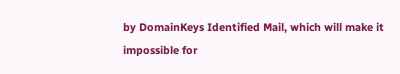by DomainKeys Identified Mail, which will make it impossible for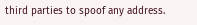third parties to spoof any address.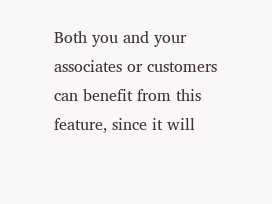Both you and your associates or customers can benefit from this feature, since it will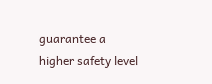guarantee a higher safety level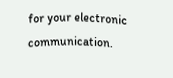for your electronic communication.